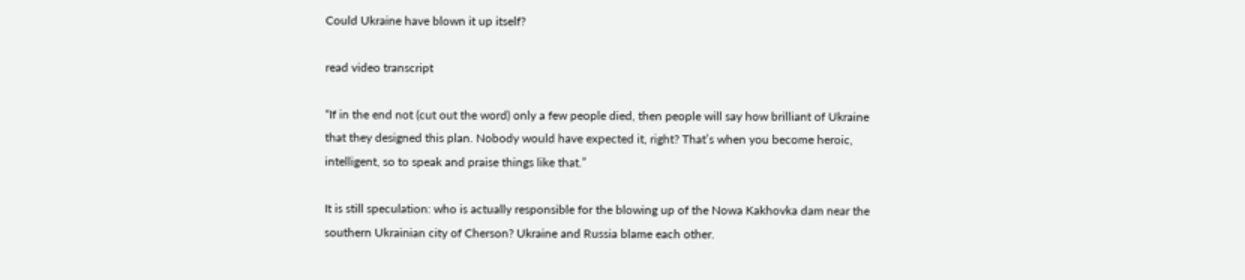Could Ukraine have blown it up itself?

read video transcript

“If in the end not (cut out the word) only a few people died, then people will say how brilliant of Ukraine that they designed this plan. Nobody would have expected it, right? That’s when you become heroic, intelligent, so to speak and praise things like that.”

It is still speculation: who is actually responsible for the blowing up of the Nowa Kakhovka dam near the southern Ukrainian city of Cherson? Ukraine and Russia blame each other.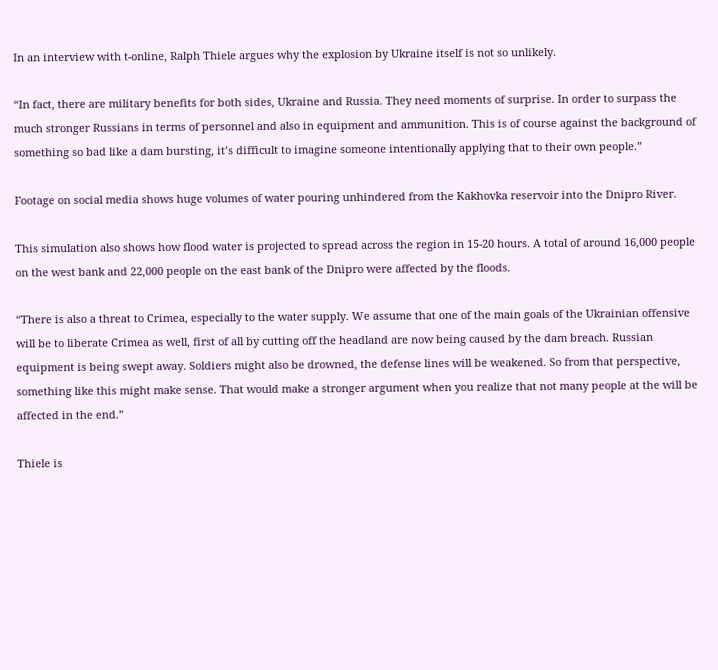In an interview with t-online, Ralph Thiele argues why the explosion by Ukraine itself is not so unlikely.

“In fact, there are military benefits for both sides, Ukraine and Russia. They need moments of surprise. In order to surpass the much stronger Russians in terms of personnel and also in equipment and ammunition. This is of course against the background of something so bad like a dam bursting, it’s difficult to imagine someone intentionally applying that to their own people.”

Footage on social media shows huge volumes of water pouring unhindered from the Kakhovka reservoir into the Dnipro River.

This simulation also shows how flood water is projected to spread across the region in 15-20 hours. A total of around 16,000 people on the west bank and 22,000 people on the east bank of the Dnipro were affected by the floods.

“There is also a threat to Crimea, especially to the water supply. We assume that one of the main goals of the Ukrainian offensive will be to liberate Crimea as well, first of all by cutting off the headland are now being caused by the dam breach. Russian equipment is being swept away. Soldiers might also be drowned, the defense lines will be weakened. So from that perspective, something like this might make sense. That would make a stronger argument when you realize that not many people at the will be affected in the end.”

Thiele is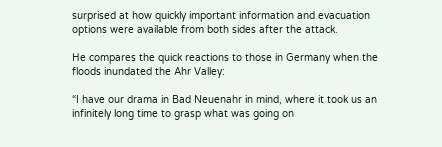surprised at how quickly important information and evacuation options were available from both sides after the attack.

He compares the quick reactions to those in Germany when the floods inundated the Ahr Valley:

“I have our drama in Bad Neuenahr in mind, where it took us an infinitely long time to grasp what was going on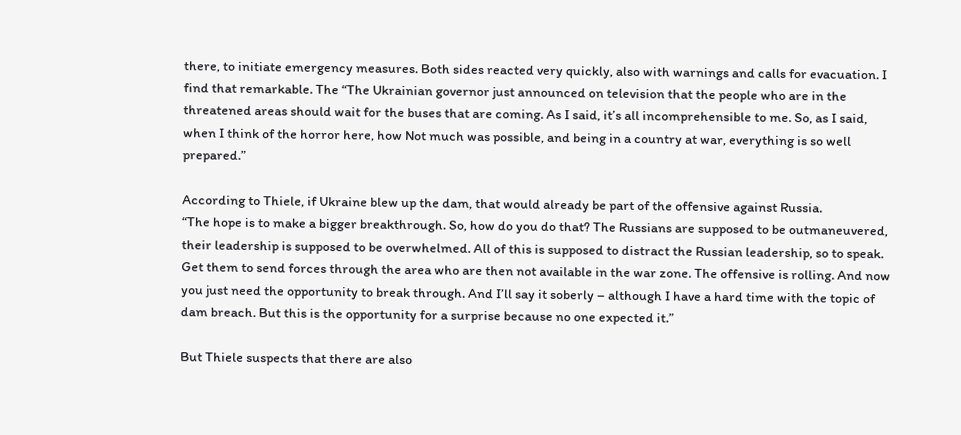there, to initiate emergency measures. Both sides reacted very quickly, also with warnings and calls for evacuation. I find that remarkable. The “The Ukrainian governor just announced on television that the people who are in the threatened areas should wait for the buses that are coming. As I said, it’s all incomprehensible to me. So, as I said, when I think of the horror here, how Not much was possible, and being in a country at war, everything is so well prepared.”

According to Thiele, if Ukraine blew up the dam, that would already be part of the offensive against Russia.
“The hope is to make a bigger breakthrough. So, how do you do that? The Russians are supposed to be outmaneuvered, their leadership is supposed to be overwhelmed. All of this is supposed to distract the Russian leadership, so to speak. Get them to send forces through the area who are then not available in the war zone. The offensive is rolling. And now you just need the opportunity to break through. And I’ll say it soberly – although I have a hard time with the topic of dam breach. But this is the opportunity for a surprise because no one expected it.”

But Thiele suspects that there are also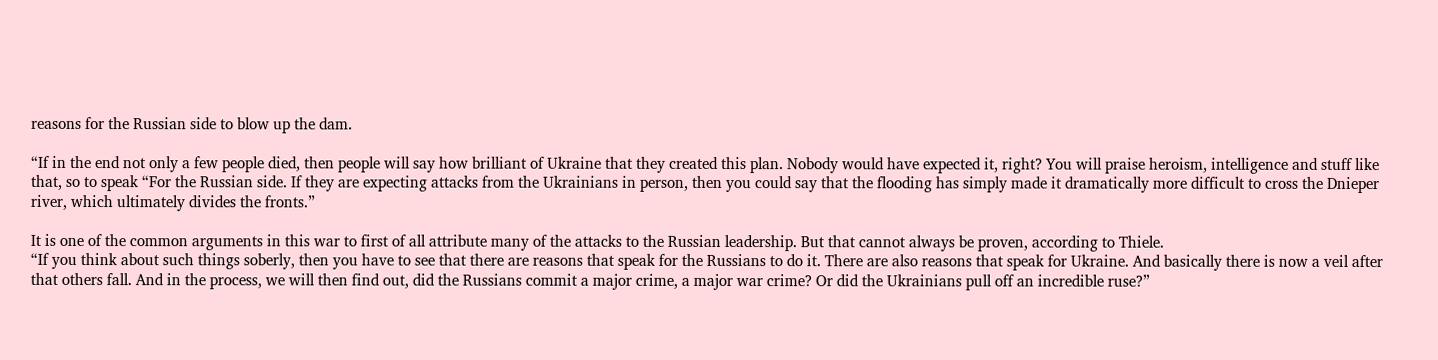reasons for the Russian side to blow up the dam.

“If in the end not only a few people died, then people will say how brilliant of Ukraine that they created this plan. Nobody would have expected it, right? You will praise heroism, intelligence and stuff like that, so to speak “For the Russian side. If they are expecting attacks from the Ukrainians in person, then you could say that the flooding has simply made it dramatically more difficult to cross the Dnieper river, which ultimately divides the fronts.”

It is one of the common arguments in this war to first of all attribute many of the attacks to the Russian leadership. But that cannot always be proven, according to Thiele.
“If you think about such things soberly, then you have to see that there are reasons that speak for the Russians to do it. There are also reasons that speak for Ukraine. And basically there is now a veil after that others fall. And in the process, we will then find out, did the Russians commit a major crime, a major war crime? Or did the Ukrainians pull off an incredible ruse?”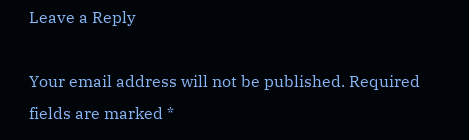Leave a Reply

Your email address will not be published. Required fields are marked *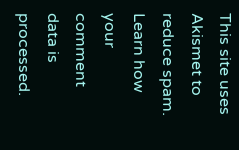This site uses Akismet to reduce spam. Learn how your comment data is processed.